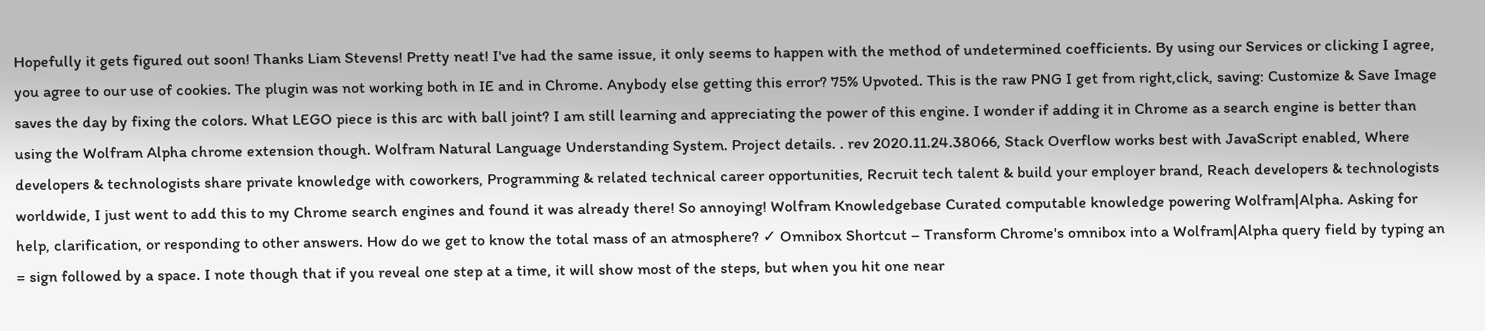Hopefully it gets figured out soon! Thanks Liam Stevens! Pretty neat! I've had the same issue, it only seems to happen with the method of undetermined coefficients. By using our Services or clicking I agree, you agree to our use of cookies. The plugin was not working both in IE and in Chrome. Anybody else getting this error? 75% Upvoted. This is the raw PNG I get from right,click, saving: Customize & Save Image saves the day by fixing the colors. What LEGO piece is this arc with ball joint? I am still learning and appreciating the power of this engine. I wonder if adding it in Chrome as a search engine is better than using the Wolfram Alpha chrome extension though. Wolfram Natural Language Understanding System. Project details. . rev 2020.11.24.38066, Stack Overflow works best with JavaScript enabled, Where developers & technologists share private knowledge with coworkers, Programming & related technical career opportunities, Recruit tech talent & build your employer brand, Reach developers & technologists worldwide, I just went to add this to my Chrome search engines and found it was already there! So annoying! Wolfram Knowledgebase Curated computable knowledge powering Wolfram|Alpha. Asking for help, clarification, or responding to other answers. How do we get to know the total mass of an atmosphere? ✓ Omnibox Shortcut – Transform Chrome's omnibox into a Wolfram|Alpha query field by typing an = sign followed by a space. I note though that if you reveal one step at a time, it will show most of the steps, but when you hit one near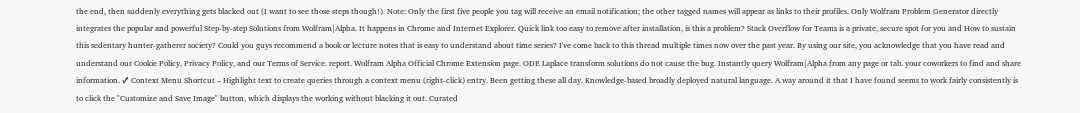the end, then suddenly everything gets blacked out (I want to see those steps though!). Note: Only the first five people you tag will receive an email notification; the other tagged names will appear as links to their profiles. Only Wolfram Problem Generator directly integrates the popular and powerful Step-by-step Solutions from Wolfram|Alpha. It happens in Chrome and Internet Explorer. Quick link too easy to remove after installation, is this a problem? Stack Overflow for Teams is a private, secure spot for you and How to sustain this sedentary hunter-gatherer society? Could you guys recommend a book or lecture notes that is easy to understand about time series? I've come back to this thread multiple times now over the past year. By using our site, you acknowledge that you have read and understand our Cookie Policy, Privacy Policy, and our Terms of Service. report. Wolfram Alpha Official Chrome Extension page. ODE Laplace transform solutions do not cause the bug. Instantly query Wolfram|Alpha from any page or tab. your coworkers to find and share information. ✓ Context Menu Shortcut – Highlight text to create queries through a context menu (right-click) entry. Been getting these all day. Knowledge-based broadly deployed natural language. A way around it that I have found seems to work fairly consistently is to click the "Customize and Save Image" button, which displays the working without blacking it out. Curated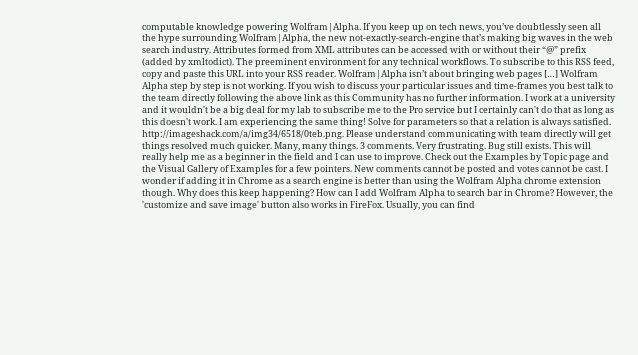computable knowledge powering Wolfram|Alpha. If you keep up on tech news, you’ve doubtlessly seen all the hype surrounding Wolfram|Alpha, the new not-exactly-search-engine that’s making big waves in the web search industry. Attributes formed from XML attributes can be accessed with or without their “@” prefix (added by xmltodict). The preeminent environment for any technical workflows. To subscribe to this RSS feed, copy and paste this URL into your RSS reader. Wolfram|Alpha isn’t about bringing web pages […] Wolfram Alpha step by step is not working. If you wish to discuss your particular issues and time-frames you best talk to the team directly following the above link as this Community has no further information. I work at a university and it wouldn't be a big deal for my lab to subscribe me to the Pro service but I certainly can't do that as long as this doesn't work. I am experiencing the same thing! Solve for parameters so that a relation is always satisfied. http://imageshack.com/a/img34/6518/0teb.png. Please understand communicating with team directly will get things resolved much quicker. Many, many things. 3 comments. Very frustrating. Bug still exists. This will really help me as a beginner in the field and I can use to improve. Check out the Examples by Topic page and the Visual Gallery of Examples for a few pointers. New comments cannot be posted and votes cannot be cast. I wonder if adding it in Chrome as a search engine is better than using the Wolfram Alpha chrome extension though. Why does this keep happening? How can I add Wolfram Alpha to search bar in Chrome? However, the 'customize and save image' button also works in FireFox. Usually, you can find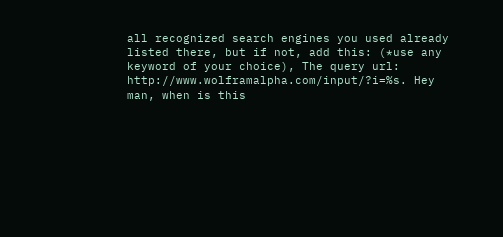all recognized search engines you used already listed there, but if not, add this: (*use any keyword of your choice), The query url: http://www.wolframalpha.com/input/?i=%s. Hey man, when is this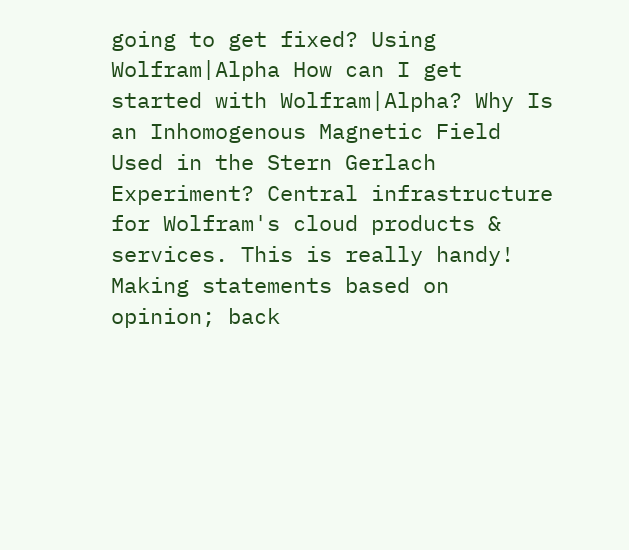going to get fixed? Using Wolfram|Alpha How can I get started with Wolfram|Alpha? Why Is an Inhomogenous Magnetic Field Used in the Stern Gerlach Experiment? Central infrastructure for Wolfram's cloud products & services. This is really handy! Making statements based on opinion; back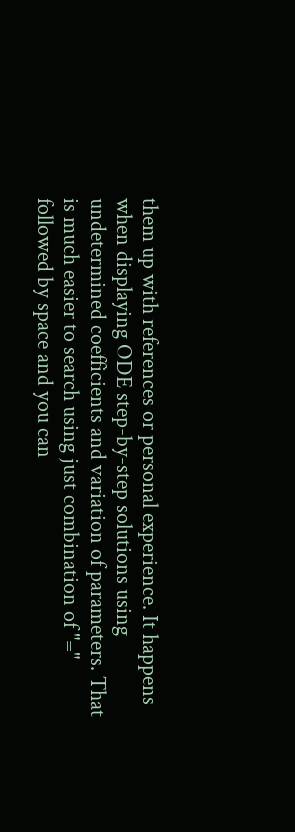them up with references or personal experience. It happens when displaying ODE step-by-step solutions using undetermined coefficients and variation of parameters. That is much easier to search using just combination of "=" followed by space and you can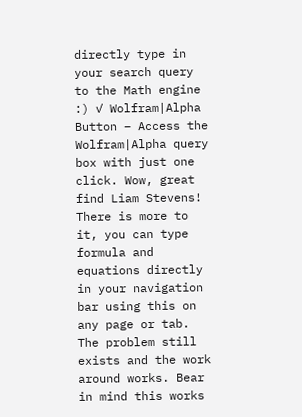directly type in your search query to the Math engine :) ✓ Wolfram|Alpha Button – Access the Wolfram|Alpha query box with just one click. Wow, great find Liam Stevens! There is more to it, you can type formula and equations directly in your navigation bar using this on any page or tab. The problem still exists and the work around works. Bear in mind this works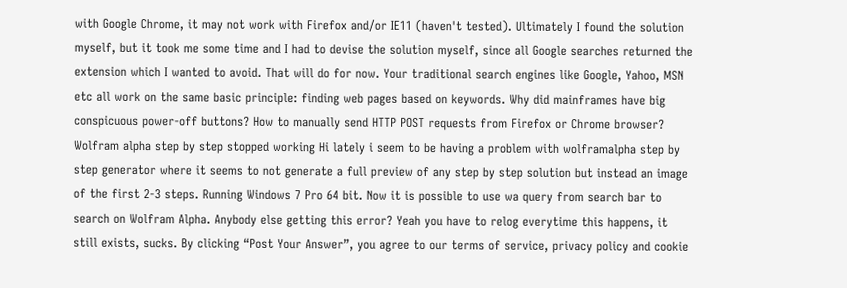with Google Chrome, it may not work with Firefox and/or IE11 (haven't tested). Ultimately I found the solution myself, but it took me some time and I had to devise the solution myself, since all Google searches returned the extension which I wanted to avoid. That will do for now. Your traditional search engines like Google, Yahoo, MSN etc all work on the same basic principle: finding web pages based on keywords. Why did mainframes have big conspicuous power-off buttons? How to manually send HTTP POST requests from Firefox or Chrome browser? Wolfram alpha step by step stopped working Hi lately i seem to be having a problem with wolframalpha step by step generator where it seems to not generate a full preview of any step by step solution but instead an image of the first 2-3 steps. Running Windows 7 Pro 64 bit. Now it is possible to use wa query from search bar to search on Wolfram Alpha. Anybody else getting this error? Yeah you have to relog everytime this happens, it still exists, sucks. By clicking “Post Your Answer”, you agree to our terms of service, privacy policy and cookie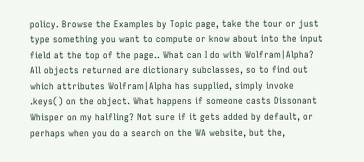policy. Browse the Examples by Topic page, take the tour or just type something you want to compute or know about into the input field at the top of the page.. What can I do with Wolfram|Alpha? All objects returned are dictionary subclasses, so to find out which attributes Wolfram|Alpha has supplied, simply invoke .keys() on the object. What happens if someone casts Dissonant Whisper on my halfling? Not sure if it gets added by default, or perhaps when you do a search on the WA website, but the,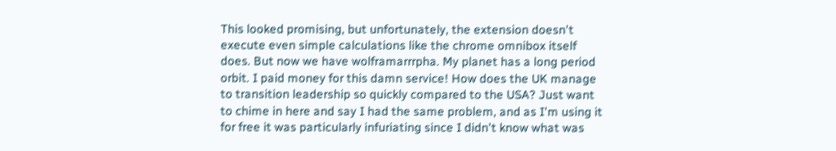This looked promising, but unfortunately, the extension doesn't execute even simple calculations like the chrome omnibox itself does. But now we have wolframarrrpha. My planet has a long period orbit. I paid money for this damn service! How does the UK manage to transition leadership so quickly compared to the USA? Just want to chime in here and say I had the same problem, and as I'm using it for free it was particularly infuriating since I didn't know what was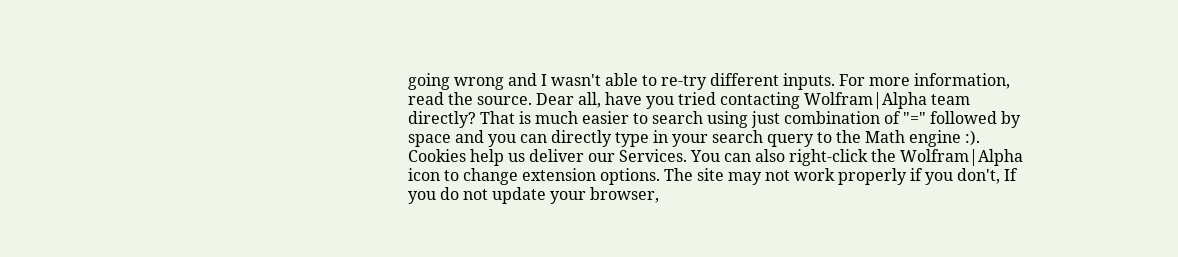going wrong and I wasn't able to re-try different inputs. For more information, read the source. Dear all, have you tried contacting Wolfram|Alpha team directly? That is much easier to search using just combination of "=" followed by space and you can directly type in your search query to the Math engine :). Cookies help us deliver our Services. You can also right-click the Wolfram|Alpha icon to change extension options. The site may not work properly if you don't, If you do not update your browser,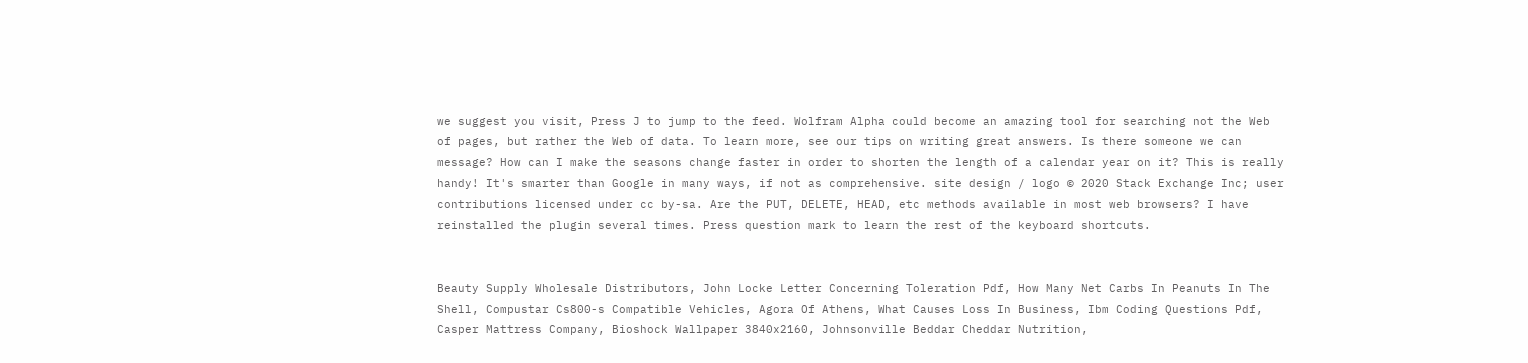we suggest you visit, Press J to jump to the feed. Wolfram Alpha could become an amazing tool for searching not the Web of pages, but rather the Web of data. To learn more, see our tips on writing great answers. Is there someone we can message? How can I make the seasons change faster in order to shorten the length of a calendar year on it? This is really handy! It's smarter than Google in many ways, if not as comprehensive. site design / logo © 2020 Stack Exchange Inc; user contributions licensed under cc by-sa. Are the PUT, DELETE, HEAD, etc methods available in most web browsers? I have reinstalled the plugin several times. Press question mark to learn the rest of the keyboard shortcuts.


Beauty Supply Wholesale Distributors, John Locke Letter Concerning Toleration Pdf, How Many Net Carbs In Peanuts In The Shell, Compustar Cs800-s Compatible Vehicles, Agora Of Athens, What Causes Loss In Business, Ibm Coding Questions Pdf, Casper Mattress Company, Bioshock Wallpaper 3840x2160, Johnsonville Beddar Cheddar Nutrition,